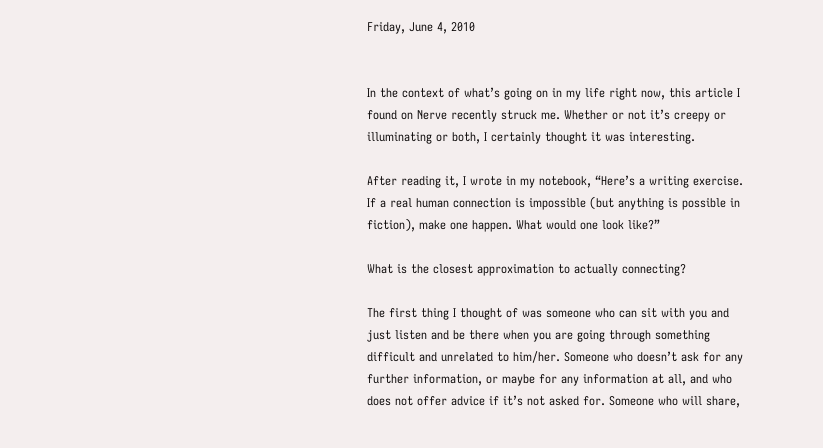Friday, June 4, 2010


In the context of what’s going on in my life right now, this article I found on Nerve recently struck me. Whether or not it’s creepy or illuminating or both, I certainly thought it was interesting.

After reading it, I wrote in my notebook, “Here’s a writing exercise. If a real human connection is impossible (but anything is possible in fiction), make one happen. What would one look like?”

What is the closest approximation to actually connecting?

The first thing I thought of was someone who can sit with you and just listen and be there when you are going through something difficult and unrelated to him/her. Someone who doesn’t ask for any further information, or maybe for any information at all, and who does not offer advice if it’s not asked for. Someone who will share,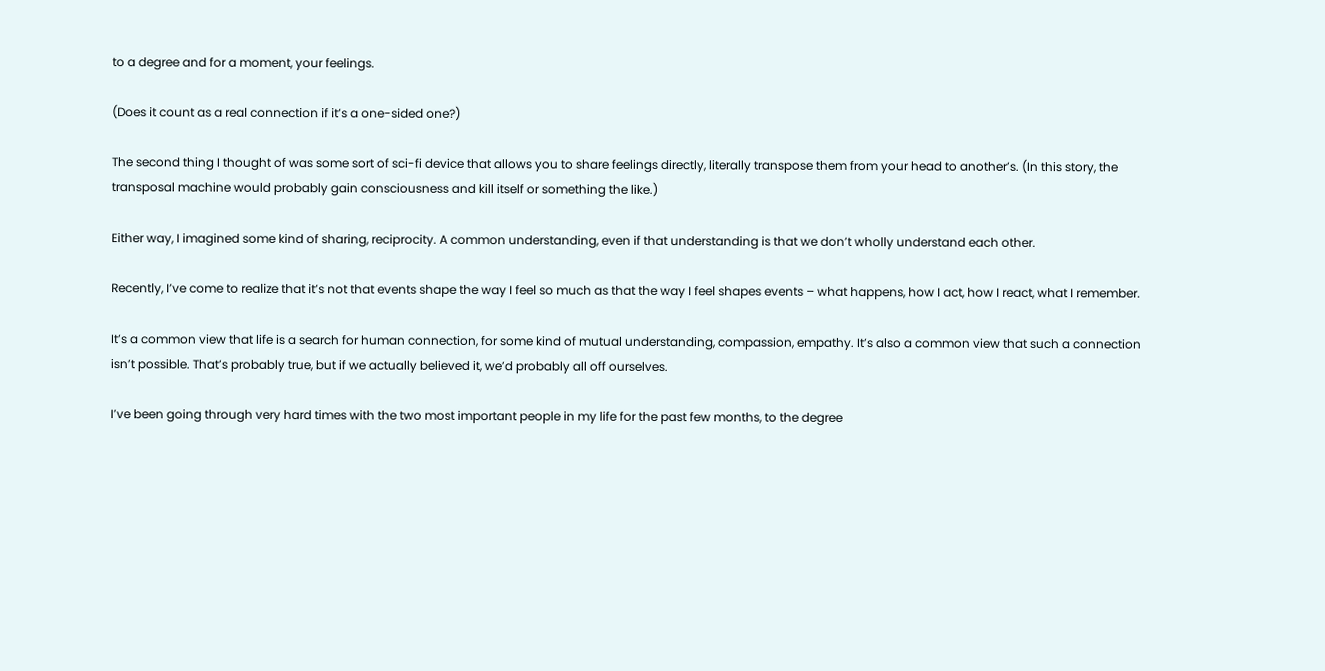to a degree and for a moment, your feelings.

(Does it count as a real connection if it’s a one-sided one?)

The second thing I thought of was some sort of sci-fi device that allows you to share feelings directly, literally transpose them from your head to another’s. (In this story, the transposal machine would probably gain consciousness and kill itself or something the like.)

Either way, I imagined some kind of sharing, reciprocity. A common understanding, even if that understanding is that we don’t wholly understand each other.

Recently, I’ve come to realize that it’s not that events shape the way I feel so much as that the way I feel shapes events – what happens, how I act, how I react, what I remember.

It’s a common view that life is a search for human connection, for some kind of mutual understanding, compassion, empathy. It’s also a common view that such a connection isn’t possible. That’s probably true, but if we actually believed it, we’d probably all off ourselves.

I’ve been going through very hard times with the two most important people in my life for the past few months, to the degree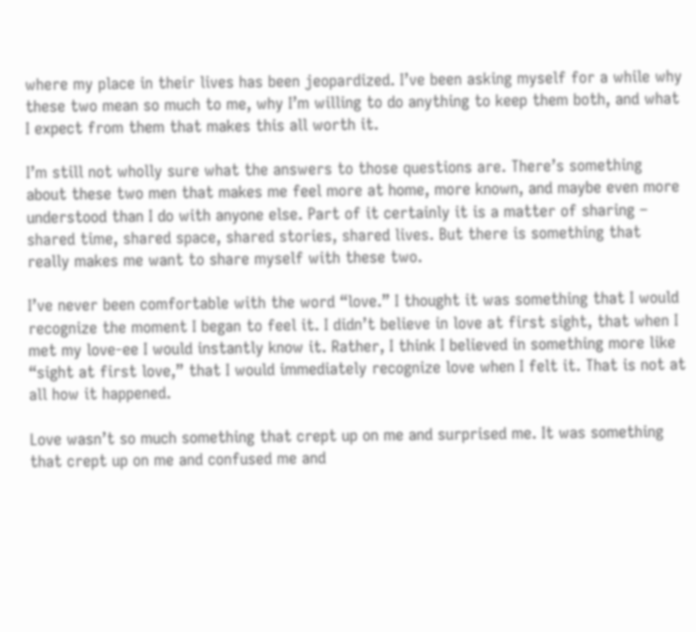where my place in their lives has been jeopardized. I’ve been asking myself for a while why these two mean so much to me, why I’m willing to do anything to keep them both, and what I expect from them that makes this all worth it.

I’m still not wholly sure what the answers to those questions are. There’s something about these two men that makes me feel more at home, more known, and maybe even more understood than I do with anyone else. Part of it certainly it is a matter of sharing – shared time, shared space, shared stories, shared lives. But there is something that really makes me want to share myself with these two.

I’ve never been comfortable with the word “love.” I thought it was something that I would recognize the moment I began to feel it. I didn’t believe in love at first sight, that when I met my love-ee I would instantly know it. Rather, I think I believed in something more like “sight at first love,” that I would immediately recognize love when I felt it. That is not at all how it happened.

Love wasn’t so much something that crept up on me and surprised me. It was something that crept up on me and confused me and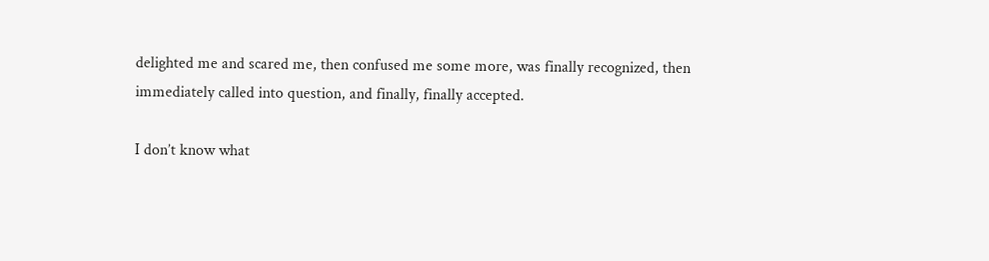delighted me and scared me, then confused me some more, was finally recognized, then immediately called into question, and finally, finally accepted.

I don’t know what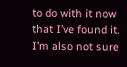to do with it now that I’ve found it. I’m also not sure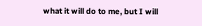what it will do to me, but I will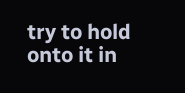try to hold onto it in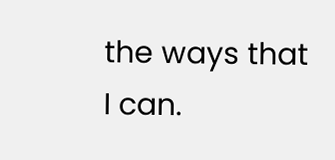the ways that I can.